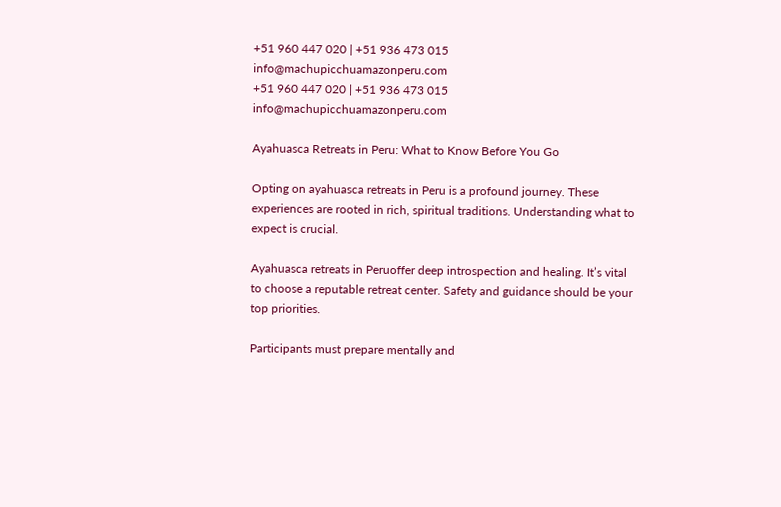+51 960 447 020 | +51 936 473 015 info@machupicchuamazonperu.com
+51 960 447 020 | +51 936 473 015 info@machupicchuamazonperu.com

Ayahuasca Retreats in Peru: What to Know Before You Go

Opting on ayahuasca retreats in Peru is a profound journey. These experiences are rooted in rich, spiritual traditions. Understanding what to expect is crucial.

Ayahuasca retreats in Peruoffer deep introspection and healing. It’s vital to choose a reputable retreat center. Safety and guidance should be your top priorities.

Participants must prepare mentally and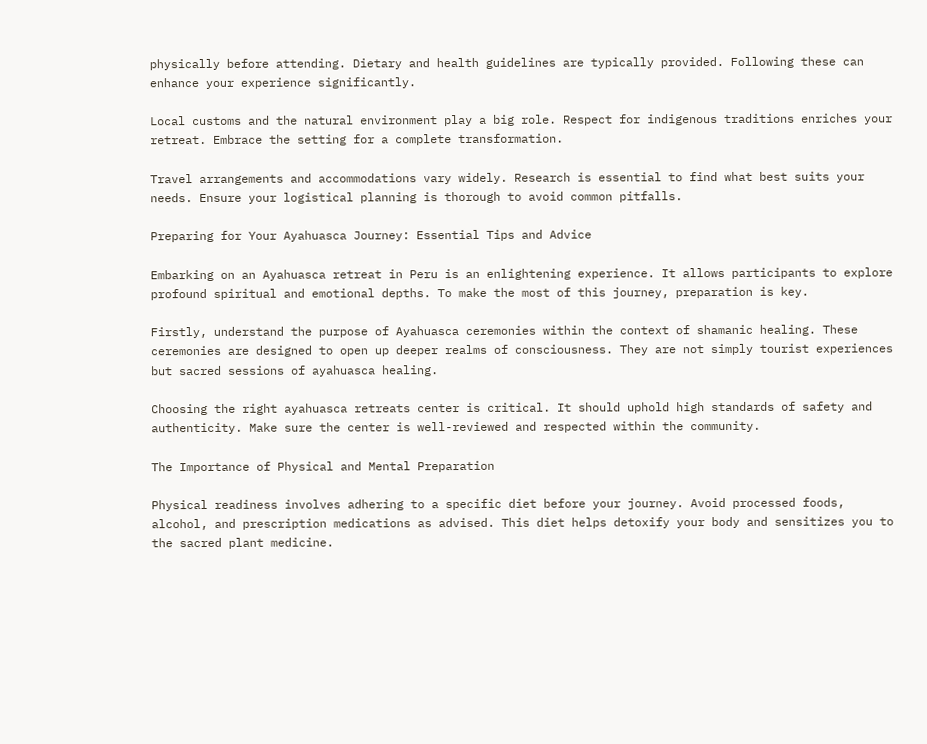physically before attending. Dietary and health guidelines are typically provided. Following these can enhance your experience significantly.

Local customs and the natural environment play a big role. Respect for indigenous traditions enriches your retreat. Embrace the setting for a complete transformation.

Travel arrangements and accommodations vary widely. Research is essential to find what best suits your needs. Ensure your logistical planning is thorough to avoid common pitfalls.

Preparing for Your Ayahuasca Journey: Essential Tips and Advice

Embarking on an Ayahuasca retreat in Peru is an enlightening experience. It allows participants to explore profound spiritual and emotional depths. To make the most of this journey, preparation is key.

Firstly, understand the purpose of Ayahuasca ceremonies within the context of shamanic healing. These ceremonies are designed to open up deeper realms of consciousness. They are not simply tourist experiences but sacred sessions of ayahuasca healing.

Choosing the right ayahuasca retreats center is critical. It should uphold high standards of safety and authenticity. Make sure the center is well-reviewed and respected within the community.

The Importance of Physical and Mental Preparation

Physical readiness involves adhering to a specific diet before your journey. Avoid processed foods, alcohol, and prescription medications as advised. This diet helps detoxify your body and sensitizes you to the sacred plant medicine.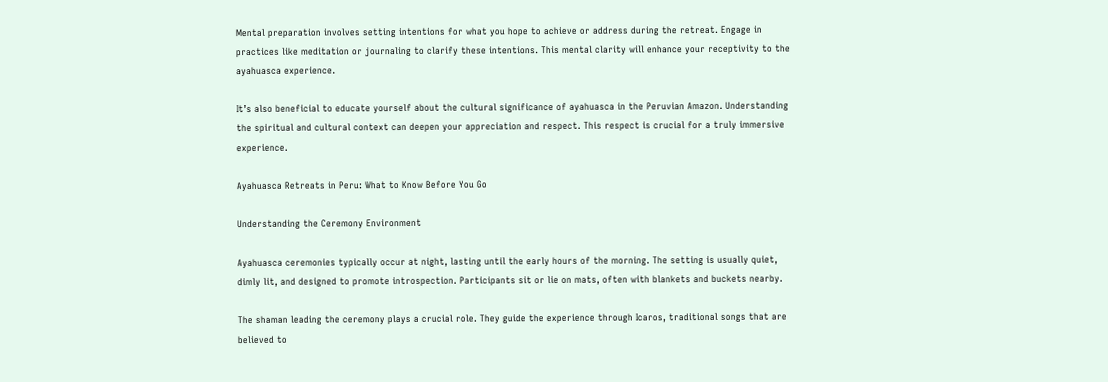Mental preparation involves setting intentions for what you hope to achieve or address during the retreat. Engage in practices like meditation or journaling to clarify these intentions. This mental clarity will enhance your receptivity to the ayahuasca experience.

It’s also beneficial to educate yourself about the cultural significance of ayahuasca in the Peruvian Amazon. Understanding the spiritual and cultural context can deepen your appreciation and respect. This respect is crucial for a truly immersive experience.

Ayahuasca Retreats in Peru: What to Know Before You Go

Understanding the Ceremony Environment

Ayahuasca ceremonies typically occur at night, lasting until the early hours of the morning. The setting is usually quiet, dimly lit, and designed to promote introspection. Participants sit or lie on mats, often with blankets and buckets nearby.

The shaman leading the ceremony plays a crucial role. They guide the experience through Icaros, traditional songs that are believed to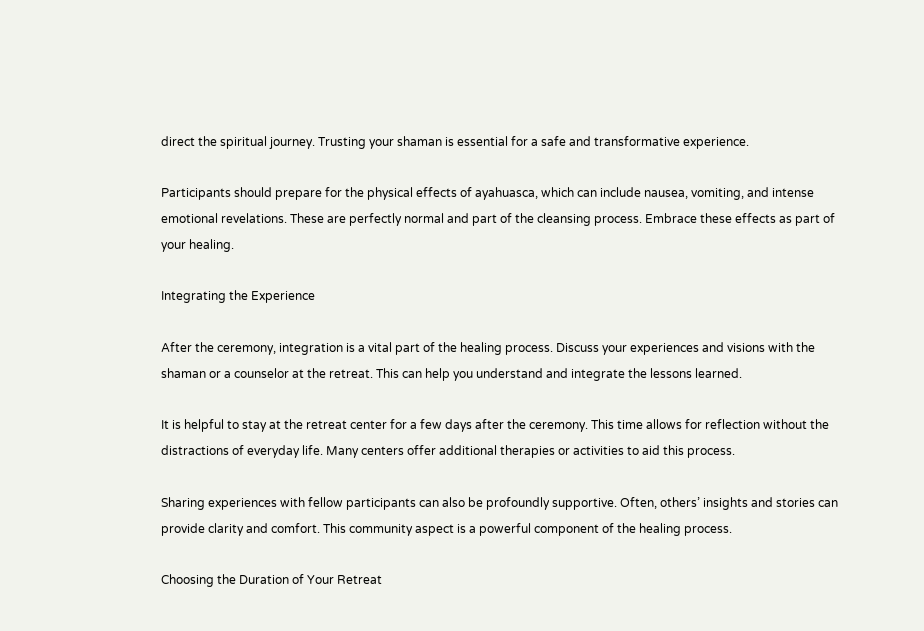direct the spiritual journey. Trusting your shaman is essential for a safe and transformative experience.

Participants should prepare for the physical effects of ayahuasca, which can include nausea, vomiting, and intense emotional revelations. These are perfectly normal and part of the cleansing process. Embrace these effects as part of your healing.

Integrating the Experience

After the ceremony, integration is a vital part of the healing process. Discuss your experiences and visions with the shaman or a counselor at the retreat. This can help you understand and integrate the lessons learned.

It is helpful to stay at the retreat center for a few days after the ceremony. This time allows for reflection without the distractions of everyday life. Many centers offer additional therapies or activities to aid this process.

Sharing experiences with fellow participants can also be profoundly supportive. Often, others’ insights and stories can provide clarity and comfort. This community aspect is a powerful component of the healing process.

Choosing the Duration of Your Retreat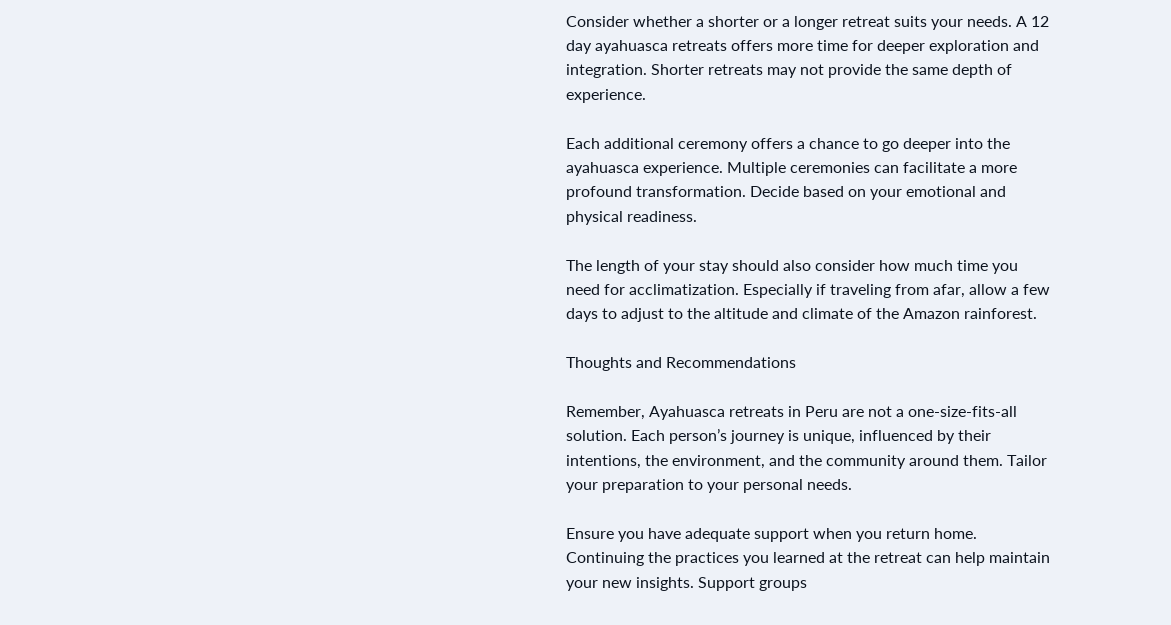Consider whether a shorter or a longer retreat suits your needs. A 12 day ayahuasca retreats offers more time for deeper exploration and integration. Shorter retreats may not provide the same depth of experience.

Each additional ceremony offers a chance to go deeper into the ayahuasca experience. Multiple ceremonies can facilitate a more profound transformation. Decide based on your emotional and physical readiness.

The length of your stay should also consider how much time you need for acclimatization. Especially if traveling from afar, allow a few days to adjust to the altitude and climate of the Amazon rainforest.

Thoughts and Recommendations

Remember, Ayahuasca retreats in Peru are not a one-size-fits-all solution. Each person’s journey is unique, influenced by their intentions, the environment, and the community around them. Tailor your preparation to your personal needs.

Ensure you have adequate support when you return home. Continuing the practices you learned at the retreat can help maintain your new insights. Support groups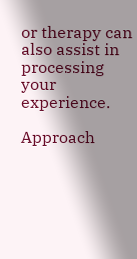or therapy can also assist in processing your experience.

Approach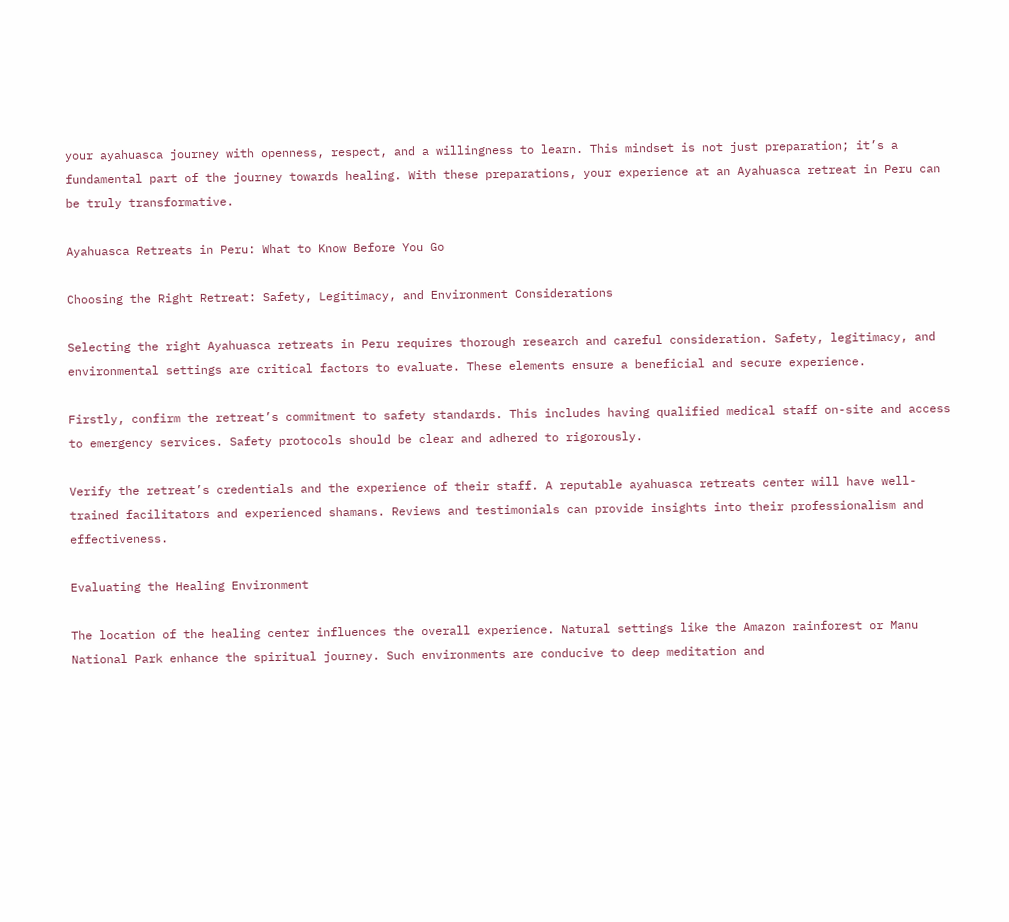your ayahuasca journey with openness, respect, and a willingness to learn. This mindset is not just preparation; it’s a fundamental part of the journey towards healing. With these preparations, your experience at an Ayahuasca retreat in Peru can be truly transformative.

Ayahuasca Retreats in Peru: What to Know Before You Go

Choosing the Right Retreat: Safety, Legitimacy, and Environment Considerations

Selecting the right Ayahuasca retreats in Peru requires thorough research and careful consideration. Safety, legitimacy, and environmental settings are critical factors to evaluate. These elements ensure a beneficial and secure experience.

Firstly, confirm the retreat’s commitment to safety standards. This includes having qualified medical staff on-site and access to emergency services. Safety protocols should be clear and adhered to rigorously.

Verify the retreat’s credentials and the experience of their staff. A reputable ayahuasca retreats center will have well-trained facilitators and experienced shamans. Reviews and testimonials can provide insights into their professionalism and effectiveness.

Evaluating the Healing Environment

The location of the healing center influences the overall experience. Natural settings like the Amazon rainforest or Manu National Park enhance the spiritual journey. Such environments are conducive to deep meditation and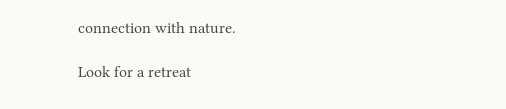connection with nature.

Look for a retreat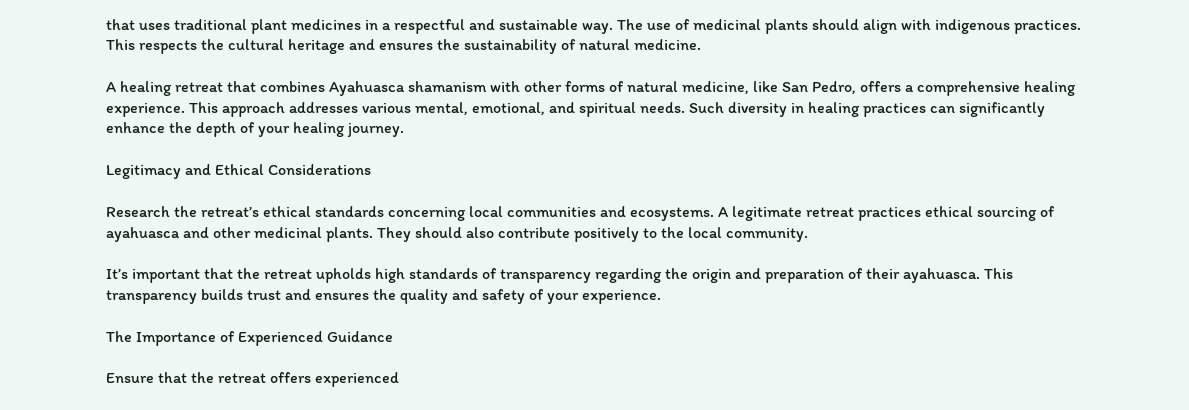that uses traditional plant medicines in a respectful and sustainable way. The use of medicinal plants should align with indigenous practices. This respects the cultural heritage and ensures the sustainability of natural medicine.

A healing retreat that combines Ayahuasca shamanism with other forms of natural medicine, like San Pedro, offers a comprehensive healing experience. This approach addresses various mental, emotional, and spiritual needs. Such diversity in healing practices can significantly enhance the depth of your healing journey.

Legitimacy and Ethical Considerations

Research the retreat’s ethical standards concerning local communities and ecosystems. A legitimate retreat practices ethical sourcing of ayahuasca and other medicinal plants. They should also contribute positively to the local community.

It’s important that the retreat upholds high standards of transparency regarding the origin and preparation of their ayahuasca. This transparency builds trust and ensures the quality and safety of your experience.

The Importance of Experienced Guidance

Ensure that the retreat offers experienced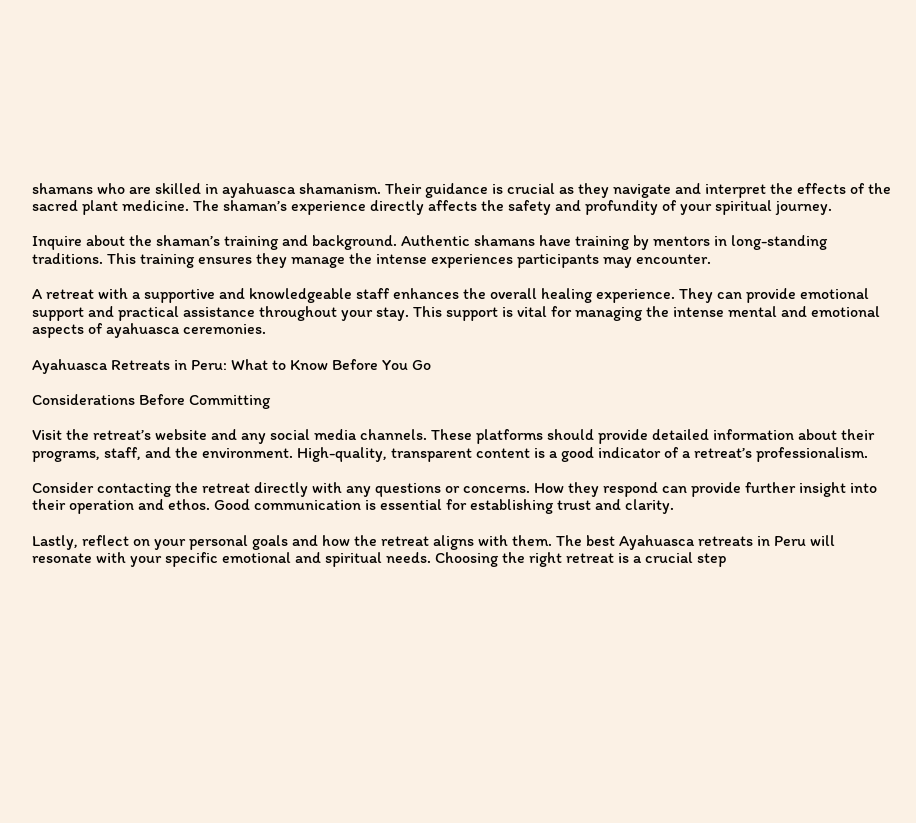shamans who are skilled in ayahuasca shamanism. Their guidance is crucial as they navigate and interpret the effects of the sacred plant medicine. The shaman’s experience directly affects the safety and profundity of your spiritual journey.

Inquire about the shaman’s training and background. Authentic shamans have training by mentors in long-standing traditions. This training ensures they manage the intense experiences participants may encounter.

A retreat with a supportive and knowledgeable staff enhances the overall healing experience. They can provide emotional support and practical assistance throughout your stay. This support is vital for managing the intense mental and emotional aspects of ayahuasca ceremonies.

Ayahuasca Retreats in Peru: What to Know Before You Go

Considerations Before Committing

Visit the retreat’s website and any social media channels. These platforms should provide detailed information about their programs, staff, and the environment. High-quality, transparent content is a good indicator of a retreat’s professionalism.

Consider contacting the retreat directly with any questions or concerns. How they respond can provide further insight into their operation and ethos. Good communication is essential for establishing trust and clarity.

Lastly, reflect on your personal goals and how the retreat aligns with them. The best Ayahuasca retreats in Peru will resonate with your specific emotional and spiritual needs. Choosing the right retreat is a crucial step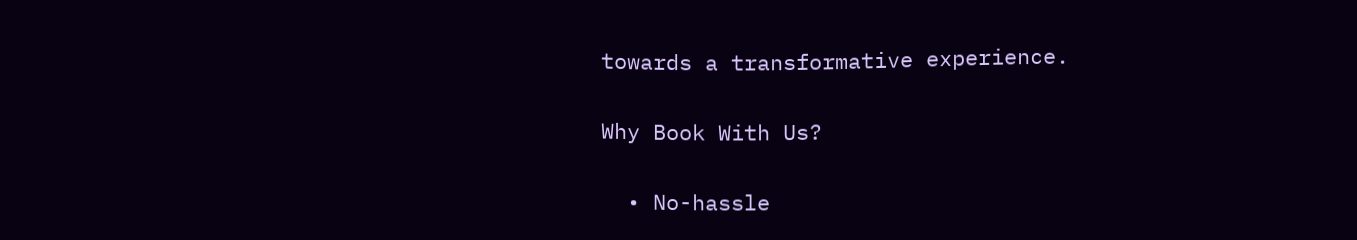towards a transformative experience.

Why Book With Us?

  • No-hassle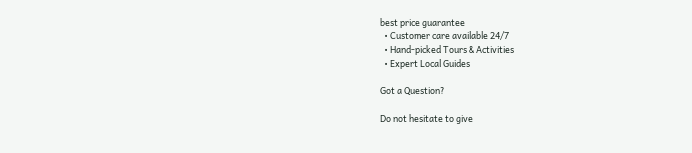best price guarantee
  • Customer care available 24/7
  • Hand-picked Tours & Activities
  • Expert Local Guides

Got a Question?

Do not hesitate to give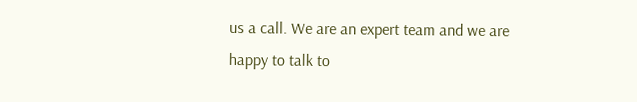us a call. We are an expert team and we are happy to talk to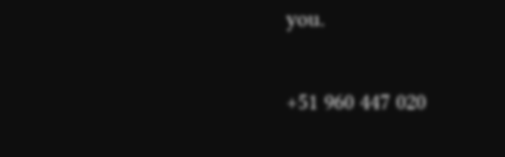you.

+51 960 447 020